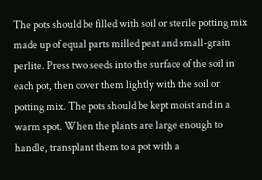The pots should be filled with soil or sterile potting mix made up of equal parts milled peat and small-grain perlite. Press two seeds into the surface of the soil in each pot, then cover them lightly with the soil or potting mix. The pots should be kept moist and in a warm spot. When the plants are large enough to handle, transplant them to a pot with a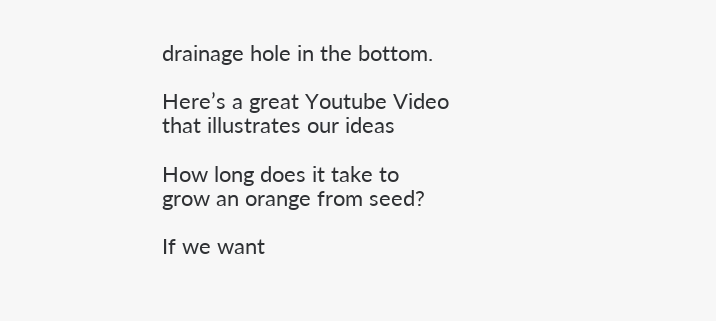drainage hole in the bottom.

Here’s a great Youtube Video that illustrates our ideas

How long does it take to grow an orange from seed?

If we want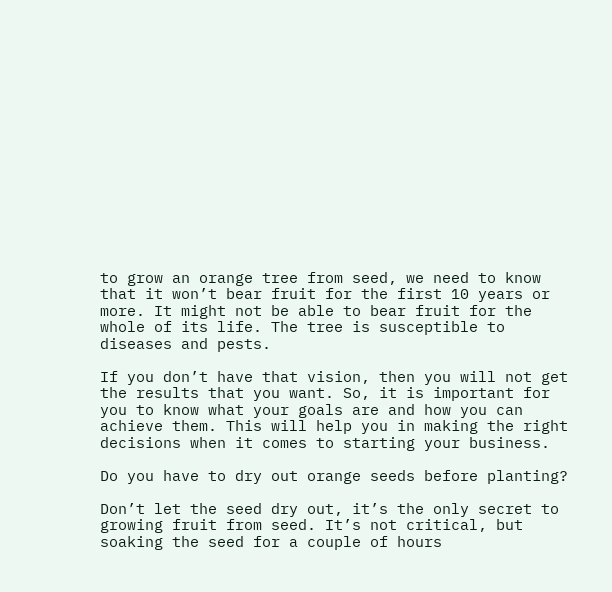to grow an orange tree from seed, we need to know that it won’t bear fruit for the first 10 years or more. It might not be able to bear fruit for the whole of its life. The tree is susceptible to diseases and pests.

If you don’t have that vision, then you will not get the results that you want. So, it is important for you to know what your goals are and how you can achieve them. This will help you in making the right decisions when it comes to starting your business.

Do you have to dry out orange seeds before planting?

Don’t let the seed dry out, it’s the only secret to growing fruit from seed. It’s not critical, but soaking the seed for a couple of hours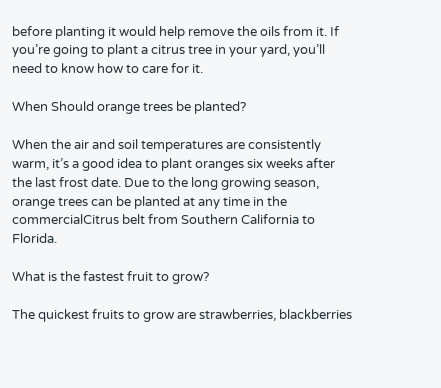before planting it would help remove the oils from it. If you’re going to plant a citrus tree in your yard, you’ll need to know how to care for it.

When Should orange trees be planted?

When the air and soil temperatures are consistently warm, it’s a good idea to plant oranges six weeks after the last frost date. Due to the long growing season, orange trees can be planted at any time in the commercialCitrus belt from Southern California to Florida.

What is the fastest fruit to grow?

The quickest fruits to grow are strawberries, blackberries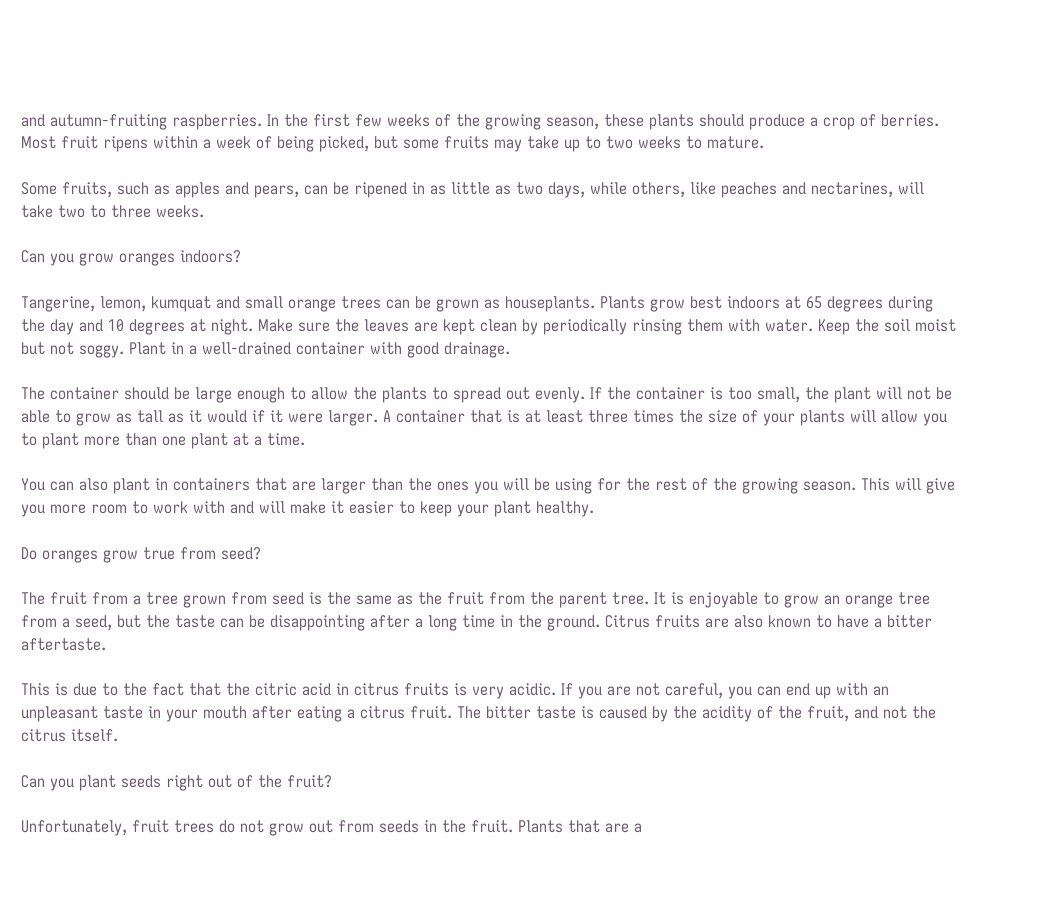and autumn-fruiting raspberries. In the first few weeks of the growing season, these plants should produce a crop of berries. Most fruit ripens within a week of being picked, but some fruits may take up to two weeks to mature.

Some fruits, such as apples and pears, can be ripened in as little as two days, while others, like peaches and nectarines, will take two to three weeks.

Can you grow oranges indoors?

Tangerine, lemon, kumquat and small orange trees can be grown as houseplants. Plants grow best indoors at 65 degrees during the day and 10 degrees at night. Make sure the leaves are kept clean by periodically rinsing them with water. Keep the soil moist but not soggy. Plant in a well-drained container with good drainage.

The container should be large enough to allow the plants to spread out evenly. If the container is too small, the plant will not be able to grow as tall as it would if it were larger. A container that is at least three times the size of your plants will allow you to plant more than one plant at a time.

You can also plant in containers that are larger than the ones you will be using for the rest of the growing season. This will give you more room to work with and will make it easier to keep your plant healthy.

Do oranges grow true from seed?

The fruit from a tree grown from seed is the same as the fruit from the parent tree. It is enjoyable to grow an orange tree from a seed, but the taste can be disappointing after a long time in the ground. Citrus fruits are also known to have a bitter aftertaste.

This is due to the fact that the citric acid in citrus fruits is very acidic. If you are not careful, you can end up with an unpleasant taste in your mouth after eating a citrus fruit. The bitter taste is caused by the acidity of the fruit, and not the citrus itself.

Can you plant seeds right out of the fruit?

Unfortunately, fruit trees do not grow out from seeds in the fruit. Plants that are a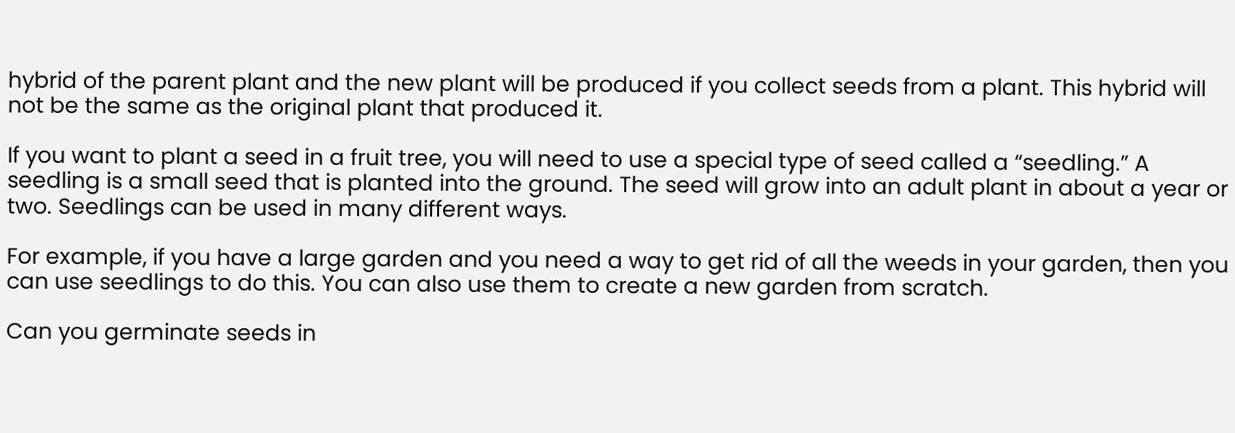hybrid of the parent plant and the new plant will be produced if you collect seeds from a plant. This hybrid will not be the same as the original plant that produced it.

If you want to plant a seed in a fruit tree, you will need to use a special type of seed called a “seedling.” A seedling is a small seed that is planted into the ground. The seed will grow into an adult plant in about a year or two. Seedlings can be used in many different ways.

For example, if you have a large garden and you need a way to get rid of all the weeds in your garden, then you can use seedlings to do this. You can also use them to create a new garden from scratch.

Can you germinate seeds in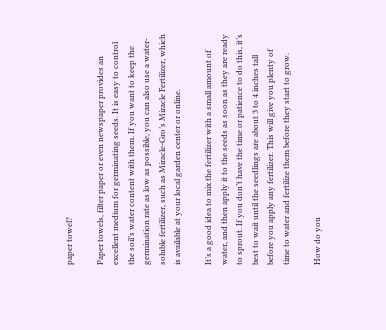paper towel?

Paper towels, filter paper or even newspaper provides an excellent medium for germinating seeds. It is easy to control the soil’s water content with them. If you want to keep the germination rate as low as possible, you can also use a water-soluble fertilizer, such as Miracle-Gro’s Miracle Fertilizer, which is available at your local garden center or online.

It’s a good idea to mix the fertilizer with a small amount of water, and then apply it to the seeds as soon as they are ready to sprout. If you don’t have the time or patience to do this, it’s best to wait until the seedlings are about 3 to 4 inches tall before you apply any fertilizer. This will give you plenty of time to water and fertilize them before they start to grow.

How do you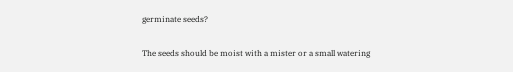germinate seeds?

The seeds should be moist with a mister or a small watering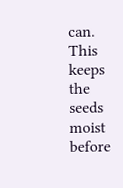can. This keeps the seeds moist before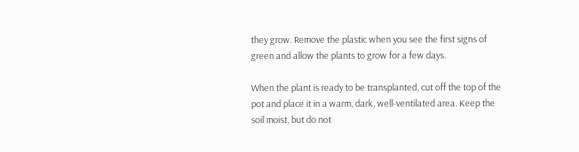they grow. Remove the plastic when you see the first signs of green and allow the plants to grow for a few days.

When the plant is ready to be transplanted, cut off the top of the pot and place it in a warm, dark, well-ventilated area. Keep the soil moist, but do not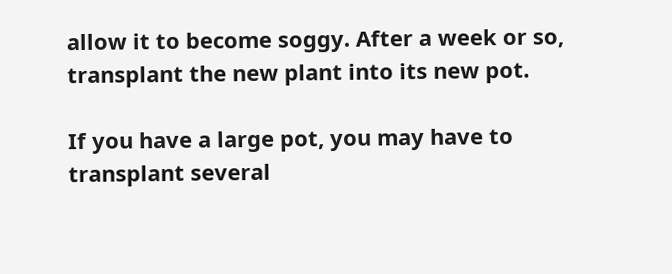allow it to become soggy. After a week or so, transplant the new plant into its new pot.

If you have a large pot, you may have to transplant several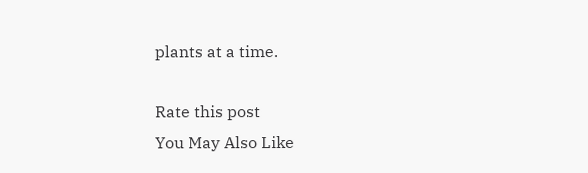plants at a time.

Rate this post
You May Also Like